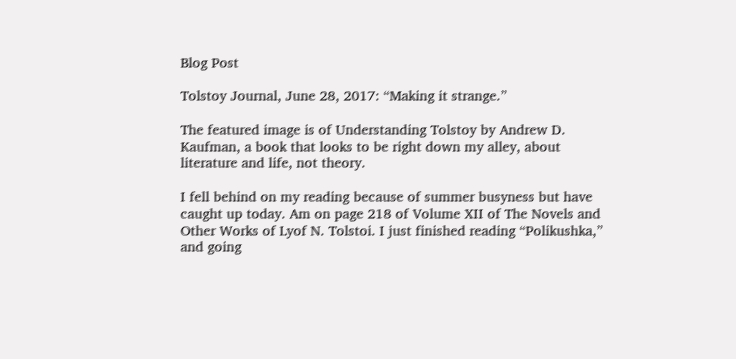Blog Post

Tolstoy Journal, June 28, 2017: “Making it strange.”

The featured image is of Understanding Tolstoy by Andrew D. Kaufman, a book that looks to be right down my alley, about literature and life, not theory.

I fell behind on my reading because of summer busyness but have caught up today. Am on page 218 of Volume XII of The Novels and Other Works of Lyof N. Tolstoi. I just finished reading “Polikushka,” and going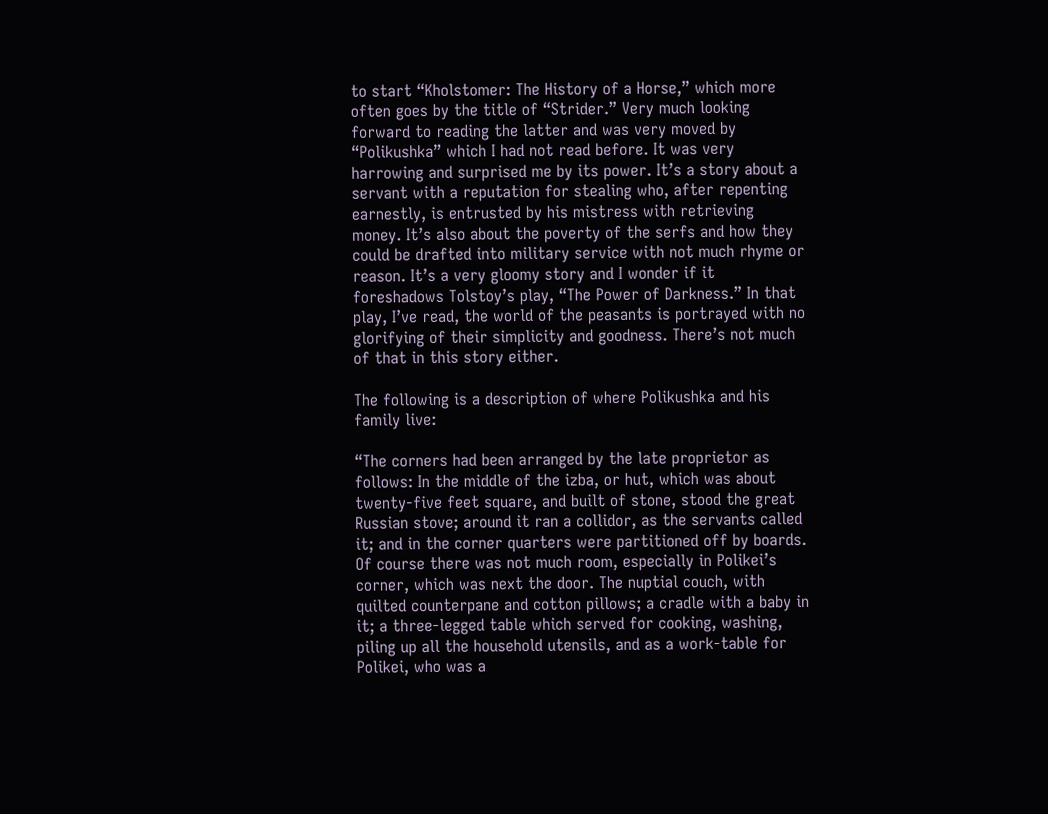to start “Kholstomer: The History of a Horse,” which more often goes by the title of “Strider.” Very much looking forward to reading the latter and was very moved by “Polikushka” which I had not read before. It was very harrowing and surprised me by its power. It’s a story about a servant with a reputation for stealing who, after repenting earnestly, is entrusted by his mistress with retrieving money. It’s also about the poverty of the serfs and how they could be drafted into military service with not much rhyme or reason. It’s a very gloomy story and I wonder if it foreshadows Tolstoy’s play, “The Power of Darkness.” In that play, I’ve read, the world of the peasants is portrayed with no glorifying of their simplicity and goodness. There’s not much of that in this story either.

The following is a description of where Polikushka and his family live:

“The corners had been arranged by the late proprietor as follows: In the middle of the izba, or hut, which was about twenty-five feet square, and built of stone, stood the great Russian stove; around it ran a collidor, as the servants called it; and in the corner quarters were partitioned off by boards. Of course there was not much room, especially in Polikei’s corner, which was next the door. The nuptial couch, with quilted counterpane and cotton pillows; a cradle with a baby in it; a three-legged table which served for cooking, washing, piling up all the household utensils, and as a work-table for Polikei, who was a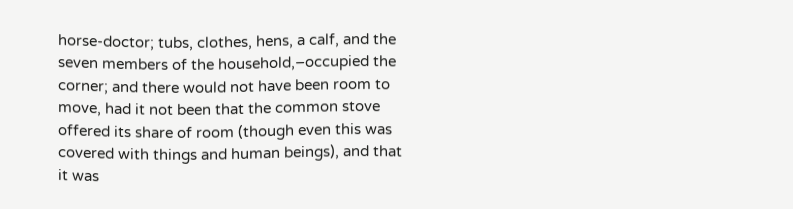horse-doctor; tubs, clothes, hens, a calf, and the seven members of the household,–occupied the corner; and there would not have been room to move, had it not been that the common stove offered its share of room (though even this was covered with things and human beings), and that it was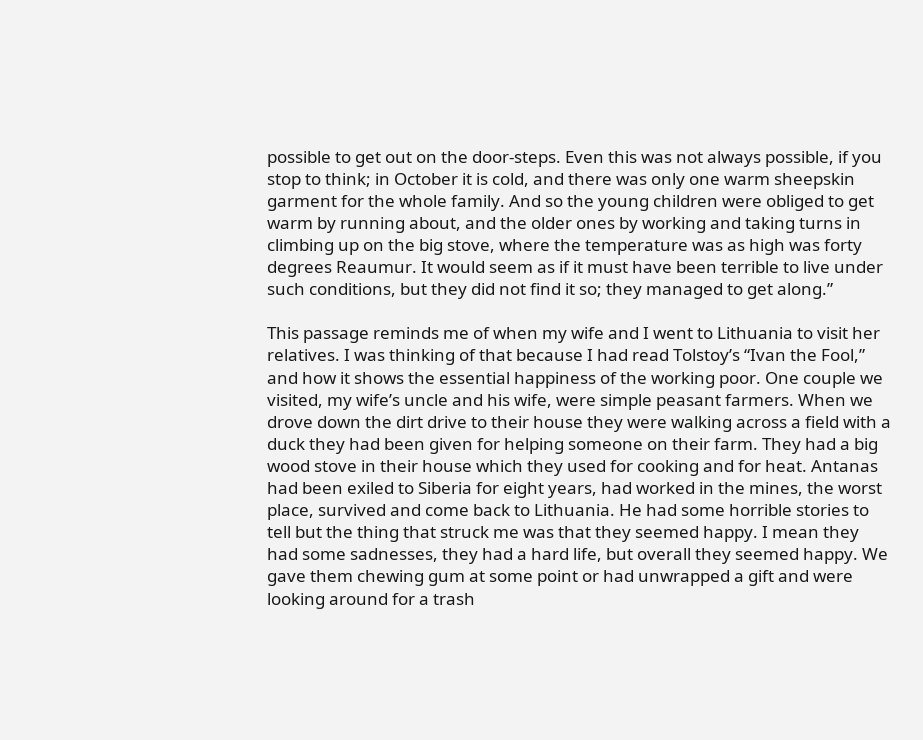possible to get out on the door-steps. Even this was not always possible, if you stop to think; in October it is cold, and there was only one warm sheepskin garment for the whole family. And so the young children were obliged to get warm by running about, and the older ones by working and taking turns in climbing up on the big stove, where the temperature was as high was forty degrees Reaumur. It would seem as if it must have been terrible to live under such conditions, but they did not find it so; they managed to get along.”

This passage reminds me of when my wife and I went to Lithuania to visit her relatives. I was thinking of that because I had read Tolstoy’s “Ivan the Fool,” and how it shows the essential happiness of the working poor. One couple we visited, my wife’s uncle and his wife, were simple peasant farmers. When we drove down the dirt drive to their house they were walking across a field with a duck they had been given for helping someone on their farm. They had a big wood stove in their house which they used for cooking and for heat. Antanas had been exiled to Siberia for eight years, had worked in the mines, the worst place, survived and come back to Lithuania. He had some horrible stories to tell but the thing that struck me was that they seemed happy. I mean they had some sadnesses, they had a hard life, but overall they seemed happy. We gave them chewing gum at some point or had unwrapped a gift and were looking around for a trash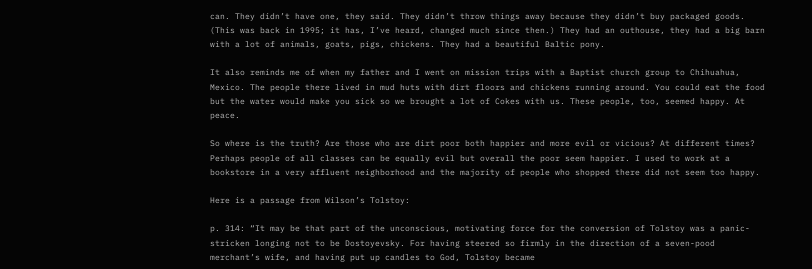can. They didn’t have one, they said. They didn’t throw things away because they didn’t buy packaged goods. (This was back in 1995; it has, I’ve heard, changed much since then.) They had an outhouse, they had a big barn with a lot of animals, goats, pigs, chickens. They had a beautiful Baltic pony.

It also reminds me of when my father and I went on mission trips with a Baptist church group to Chihuahua, Mexico. The people there lived in mud huts with dirt floors and chickens running around. You could eat the food but the water would make you sick so we brought a lot of Cokes with us. These people, too, seemed happy. At peace.

So where is the truth? Are those who are dirt poor both happier and more evil or vicious? At different times? Perhaps people of all classes can be equally evil but overall the poor seem happier. I used to work at a bookstore in a very affluent neighborhood and the majority of people who shopped there did not seem too happy.

Here is a passage from Wilson’s Tolstoy:

p. 314: “It may be that part of the unconscious, motivating force for the conversion of Tolstoy was a panic-stricken longing not to be Dostoyevsky. For having steered so firmly in the direction of a seven-pood merchant’s wife, and having put up candles to God, Tolstoy became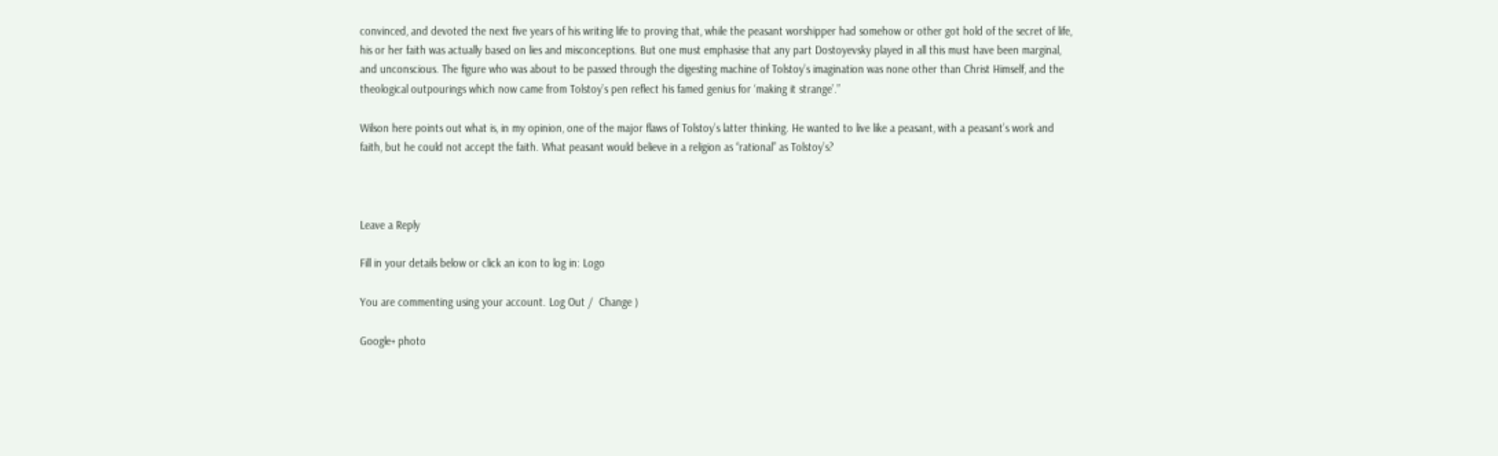convinced, and devoted the next five years of his writing life to proving that, while the peasant worshipper had somehow or other got hold of the secret of life, his or her faith was actually based on lies and misconceptions. But one must emphasise that any part Dostoyevsky played in all this must have been marginal, and unconscious. The figure who was about to be passed through the digesting machine of Tolstoy’s imagination was none other than Christ Himself, and the theological outpourings which now came from Tolstoy’s pen reflect his famed genius for ‘making it strange’.”

Wilson here points out what is, in my opinion, one of the major flaws of Tolstoy’s latter thinking. He wanted to live like a peasant, with a peasant’s work and faith, but he could not accept the faith. What peasant would believe in a religion as “rational” as Tolstoy’s?



Leave a Reply

Fill in your details below or click an icon to log in: Logo

You are commenting using your account. Log Out /  Change )

Google+ photo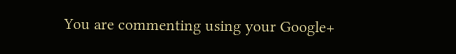You are commenting using your Google+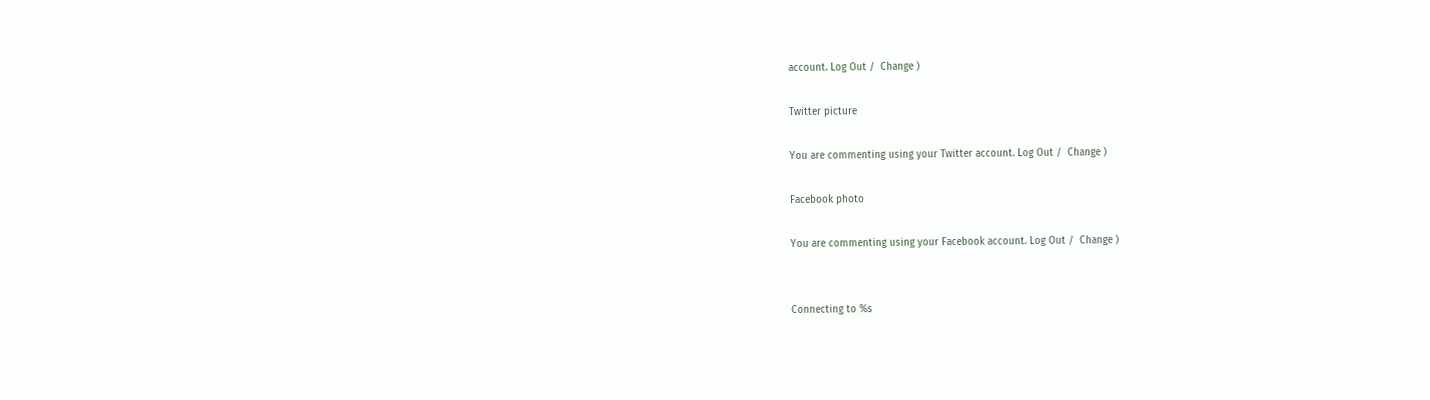account. Log Out /  Change )

Twitter picture

You are commenting using your Twitter account. Log Out /  Change )

Facebook photo

You are commenting using your Facebook account. Log Out /  Change )


Connecting to %s